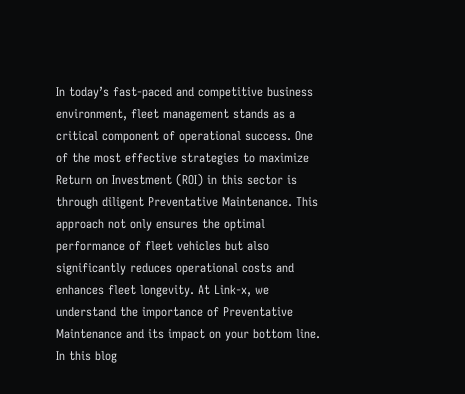In today’s fast-paced and competitive business environment, fleet management stands as a critical component of operational success. One of the most effective strategies to maximize Return on Investment (ROI) in this sector is through diligent Preventative Maintenance. This approach not only ensures the optimal performance of fleet vehicles but also significantly reduces operational costs and enhances fleet longevity. At Link-x, we understand the importance of Preventative Maintenance and its impact on your bottom line. In this blog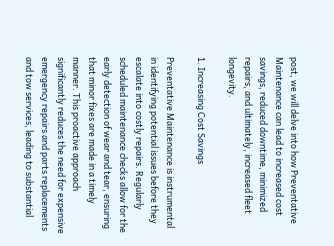post, we will delve into how Preventative Maintenance can lead to increased cost savings, reduced downtime, minimized repairs, and ultimately, increased fleet longevity.

1. Increasing Cost Savings

Preventative Maintenance is instrumental in identifying potential issues before they escalate into costly repairs. Regularly scheduled maintenance checks allow for the early detection of wear and tear, ensuring that minor fixes are made in a timely manner. This proactive approach significantly reduces the need for expensive emergency repairs and parts replacements and tow services, leading to substantial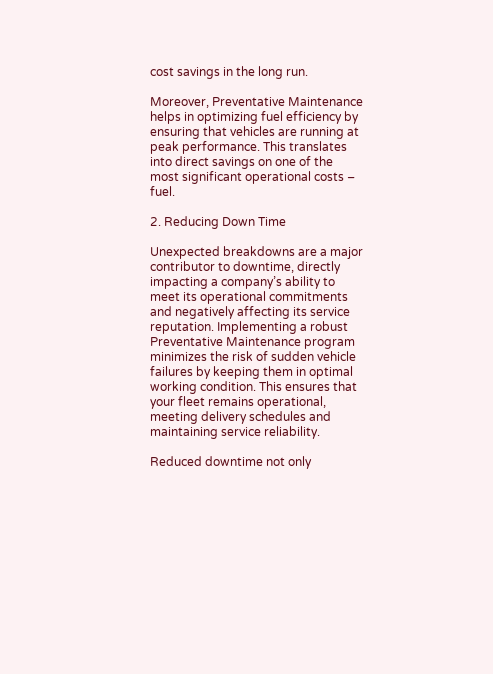cost savings in the long run.

Moreover, Preventative Maintenance helps in optimizing fuel efficiency by ensuring that vehicles are running at peak performance. This translates into direct savings on one of the most significant operational costs – fuel.

2. Reducing Down Time

Unexpected breakdowns are a major contributor to downtime, directly impacting a company’s ability to meet its operational commitments and negatively affecting its service reputation. Implementing a robust Preventative Maintenance program minimizes the risk of sudden vehicle failures by keeping them in optimal working condition. This ensures that your fleet remains operational, meeting delivery schedules and maintaining service reliability.

Reduced downtime not only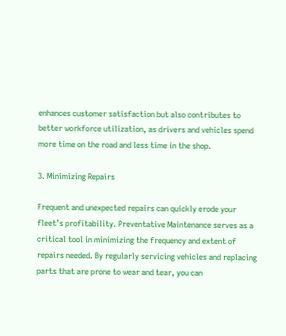enhances customer satisfaction but also contributes to better workforce utilization, as drivers and vehicles spend more time on the road and less time in the shop.

3. Minimizing Repairs

Frequent and unexpected repairs can quickly erode your fleet’s profitability. Preventative Maintenance serves as a critical tool in minimizing the frequency and extent of repairs needed. By regularly servicing vehicles and replacing parts that are prone to wear and tear, you can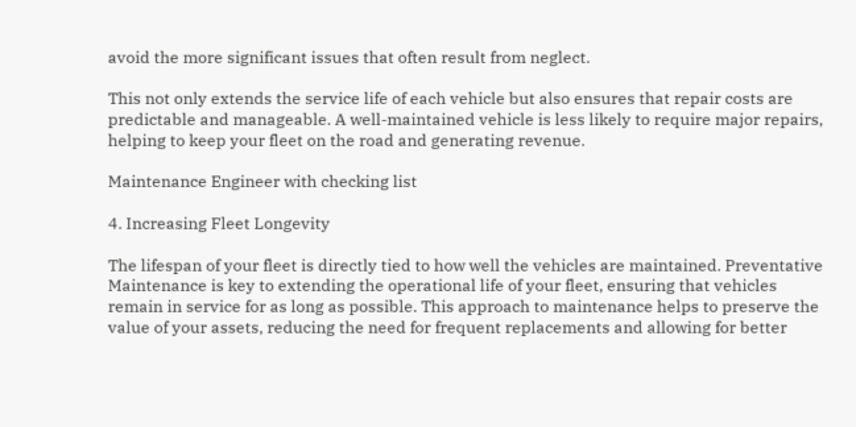avoid the more significant issues that often result from neglect.

This not only extends the service life of each vehicle but also ensures that repair costs are predictable and manageable. A well-maintained vehicle is less likely to require major repairs, helping to keep your fleet on the road and generating revenue.

Maintenance Engineer with checking list

4. Increasing Fleet Longevity

The lifespan of your fleet is directly tied to how well the vehicles are maintained. Preventative Maintenance is key to extending the operational life of your fleet, ensuring that vehicles remain in service for as long as possible. This approach to maintenance helps to preserve the value of your assets, reducing the need for frequent replacements and allowing for better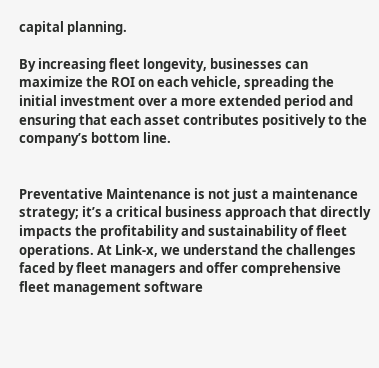capital planning.

By increasing fleet longevity, businesses can maximize the ROI on each vehicle, spreading the initial investment over a more extended period and ensuring that each asset contributes positively to the company’s bottom line.


Preventative Maintenance is not just a maintenance strategy; it’s a critical business approach that directly impacts the profitability and sustainability of fleet operations. At Link-x, we understand the challenges faced by fleet managers and offer comprehensive fleet management software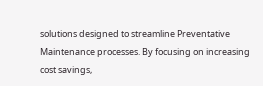solutions designed to streamline Preventative Maintenance processes. By focusing on increasing cost savings,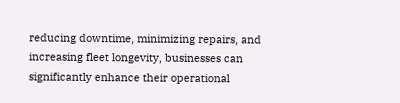reducing downtime, minimizing repairs, and increasing fleet longevity, businesses can significantly enhance their operational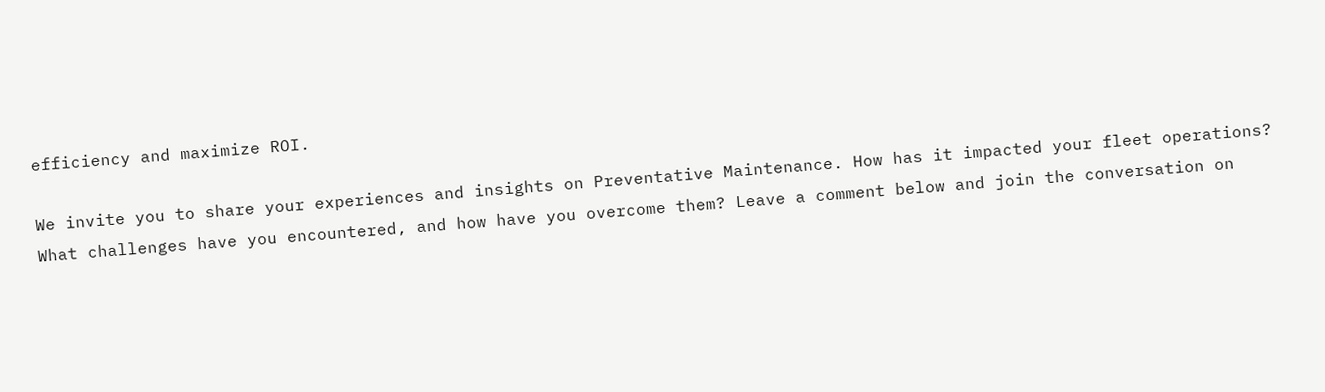efficiency and maximize ROI.

We invite you to share your experiences and insights on Preventative Maintenance. How has it impacted your fleet operations? What challenges have you encountered, and how have you overcome them? Leave a comment below and join the conversation on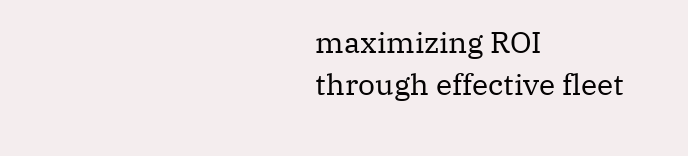maximizing ROI through effective fleet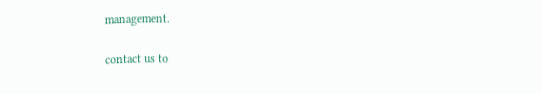management.

contact us to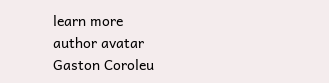learn more
author avatar
Gaston Coroleu